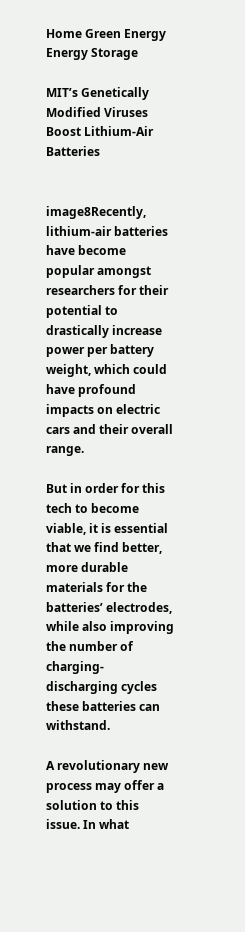Home Green Energy Energy Storage

MIT’s Genetically Modified Viruses Boost Lithium-Air Batteries


image8Recently, lithium-air batteries have become popular amongst researchers for their potential to drastically increase power per battery weight, which could have profound impacts on electric cars and their overall range.

But in order for this tech to become viable, it is essential that we find better, more durable materials for the batteries’ electrodes, while also improving the number of charging-discharging cycles these batteries can withstand.

A revolutionary new process may offer a solution to this issue. In what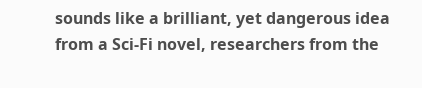sounds like a brilliant, yet dangerous idea from a Sci-Fi novel, researchers from the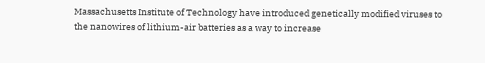Massachusetts Institute of Technology have introduced genetically modified viruses to the nanowires of lithium-air batteries as a way to increase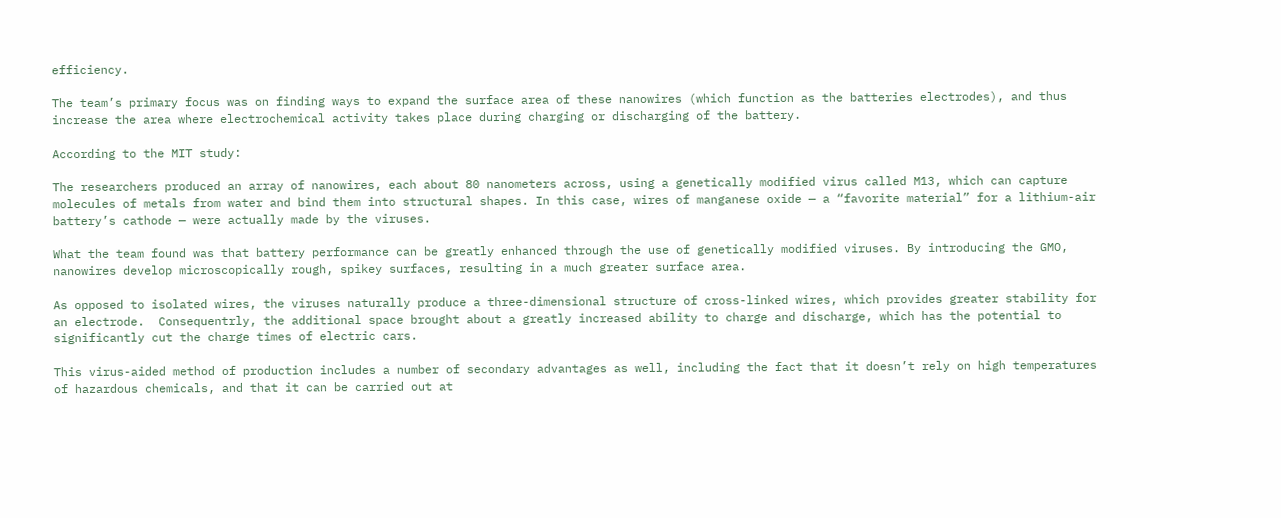efficiency.

The team’s primary focus was on finding ways to expand the surface area of these nanowires (which function as the batteries electrodes), and thus increase the area where electrochemical activity takes place during charging or discharging of the battery.

According to the MIT study:

The researchers produced an array of nanowires, each about 80 nanometers across, using a genetically modified virus called M13, which can capture molecules of metals from water and bind them into structural shapes. In this case, wires of manganese oxide — a “favorite material” for a lithium-air battery’s cathode — were actually made by the viruses.

What the team found was that battery performance can be greatly enhanced through the use of genetically modified viruses. By introducing the GMO, nanowires develop microscopically rough, spikey surfaces, resulting in a much greater surface area.

As opposed to isolated wires, the viruses naturally produce a three-dimensional structure of cross-linked wires, which provides greater stability for an electrode.  Consequentrly, the additional space brought about a greatly increased ability to charge and discharge, which has the potential to significantly cut the charge times of electric cars.

This virus-aided method of production includes a number of secondary advantages as well, including the fact that it doesn’t rely on high temperatures of hazardous chemicals, and that it can be carried out at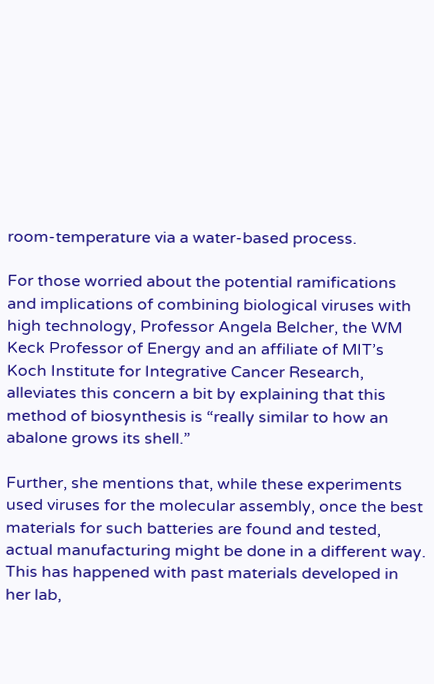room-temperature via a water-based process.

For those worried about the potential ramifications and implications of combining biological viruses with high technology, Professor Angela Belcher, the WM Keck Professor of Energy and an affiliate of MIT’s Koch Institute for Integrative Cancer Research,  alleviates this concern a bit by explaining that this method of biosynthesis is “really similar to how an abalone grows its shell.”

Further, she mentions that, while these experiments used viruses for the molecular assembly, once the best materials for such batteries are found and tested, actual manufacturing might be done in a different way. This has happened with past materials developed in her lab,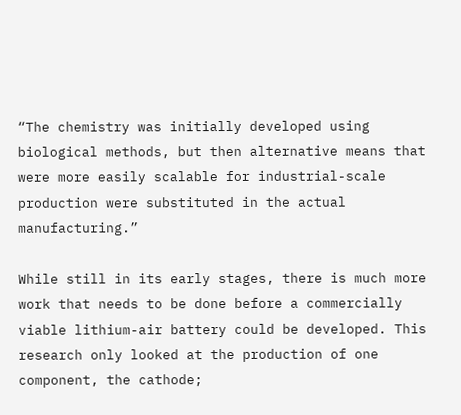“The chemistry was initially developed using biological methods, but then alternative means that were more easily scalable for industrial-scale production were substituted in the actual manufacturing.”

While still in its early stages, there is much more work that needs to be done before a commercially viable lithium-air battery could be developed. This research only looked at the production of one component, the cathode;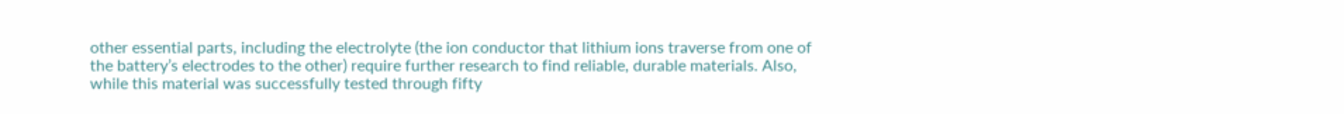other essential parts, including the electrolyte (the ion conductor that lithium ions traverse from one of the battery’s electrodes to the other) require further research to find reliable, durable materials. Also, while this material was successfully tested through fifty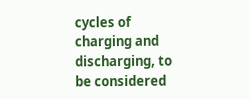cycles of charging and discharging, to be considered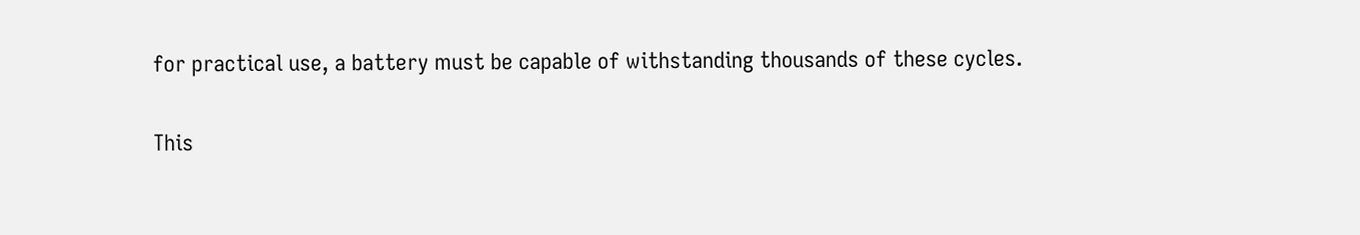for practical use, a battery must be capable of withstanding thousands of these cycles.

This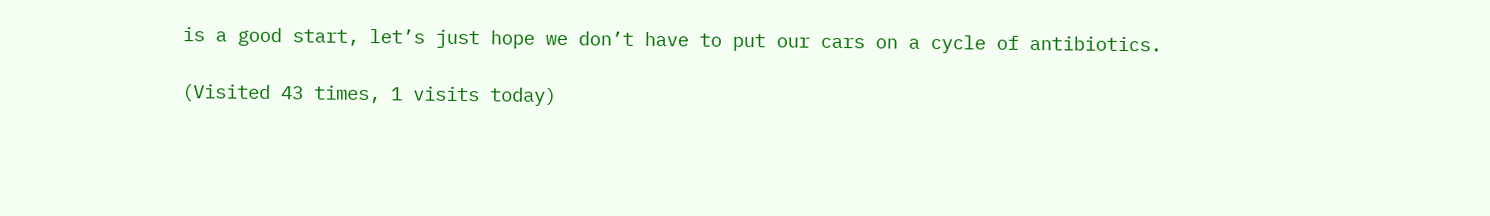is a good start, let’s just hope we don’t have to put our cars on a cycle of antibiotics.

(Visited 43 times, 1 visits today)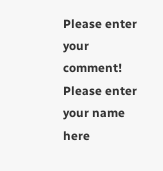Please enter your comment!
Please enter your name here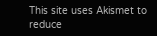This site uses Akismet to reduce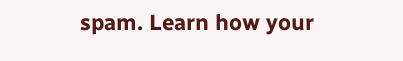spam. Learn how your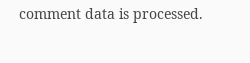comment data is processed.